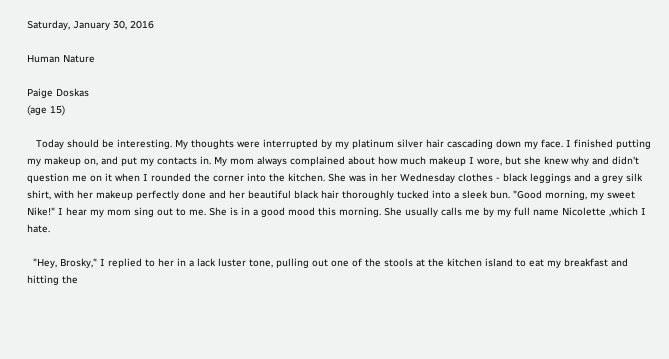Saturday, January 30, 2016

Human Nature

Paige Doskas
(age 15)

   Today should be interesting. My thoughts were interrupted by my platinum silver hair cascading down my face. I finished putting my makeup on, and put my contacts in. My mom always complained about how much makeup I wore, but she knew why and didn't question me on it when I rounded the corner into the kitchen. She was in her Wednesday clothes - black leggings and a grey silk shirt, with her makeup perfectly done and her beautiful black hair thoroughly tucked into a sleek bun. "Good morning, my sweet Nike!" I hear my mom sing out to me. She is in a good mood this morning. She usually calls me by my full name Nicolette ,which I hate.

  "Hey, Brosky," I replied to her in a lack luster tone, pulling out one of the stools at the kitchen island to eat my breakfast and hitting the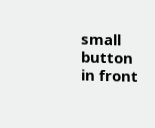small button in front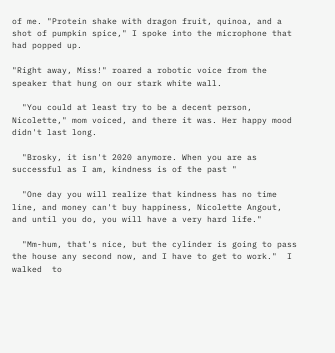of me. "Protein shake with dragon fruit, quinoa, and a shot of pumpkin spice," I spoke into the microphone that had popped up.

"Right away, Miss!" roared a robotic voice from the speaker that hung on our stark white wall.

  "You could at least try to be a decent person, Nicolette," mom voiced, and there it was. Her happy mood didn't last long.

  "Brosky, it isn't 2020 anymore. When you are as successful as I am, kindness is of the past "

  "One day you will realize that kindness has no time line, and money can't buy happiness, Nicolette Angout, and until you do, you will have a very hard life."

  "Mm-hum, that's nice, but the cylinder is going to pass the house any second now, and I have to get to work."  I walked  to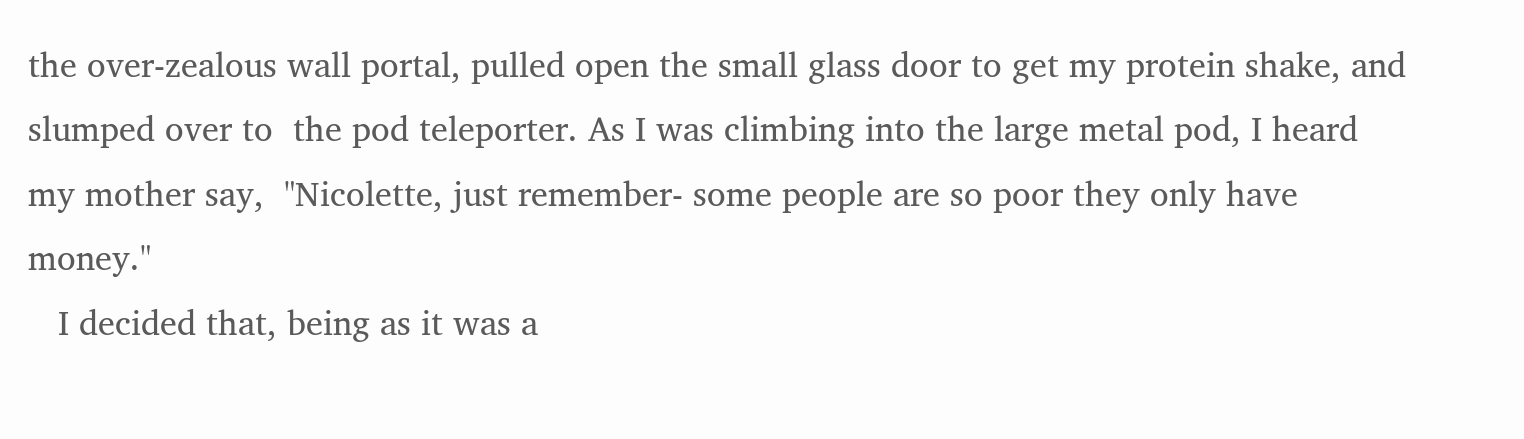the over-zealous wall portal, pulled open the small glass door to get my protein shake, and slumped over to  the pod teleporter. As I was climbing into the large metal pod, I heard my mother say,  "Nicolette, just remember- some people are so poor they only have money."
   I decided that, being as it was a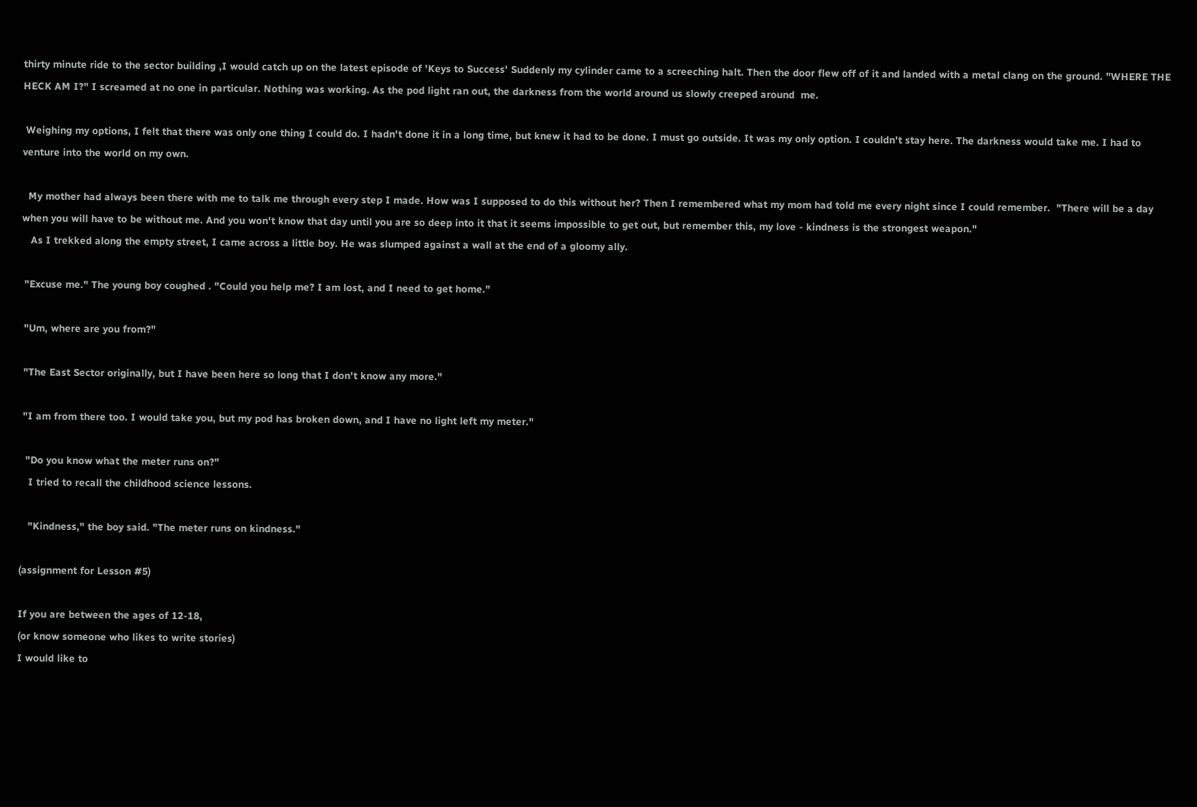thirty minute ride to the sector building ,I would catch up on the latest episode of 'Keys to Success' Suddenly my cylinder came to a screeching halt. Then the door flew off of it and landed with a metal clang on the ground. "WHERE THE HECK AM I?" I screamed at no one in particular. Nothing was working. As the pod light ran out, the darkness from the world around us slowly creeped around  me.

 Weighing my options, I felt that there was only one thing I could do. I hadn't done it in a long time, but knew it had to be done. I must go outside. It was my only option. I couldn't stay here. The darkness would take me. I had to venture into the world on my own.

  My mother had always been there with me to talk me through every step I made. How was I supposed to do this without her? Then I remembered what my mom had told me every night since I could remember.  "There will be a day when you will have to be without me. And you won't know that day until you are so deep into it that it seems impossible to get out, but remember this, my love - kindness is the strongest weapon."
   As I trekked along the empty street, I came across a little boy. He was slumped against a wall at the end of a gloomy ally.

 "Excuse me." The young boy coughed . "Could you help me? I am lost, and I need to get home."

 "Um, where are you from?"

 "The East Sector originally, but I have been here so long that I don't know any more."

 "I am from there too. I would take you, but my pod has broken down, and I have no light left my meter."

  "Do you know what the meter runs on?"
   I tried to recall the childhood science lessons.

   "Kindness," the boy said. "The meter runs on kindness."

(assignment for Lesson #5)

If you are between the ages of 12-18,
(or know someone who likes to write stories)
I would like to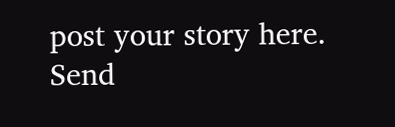post your story here.
Send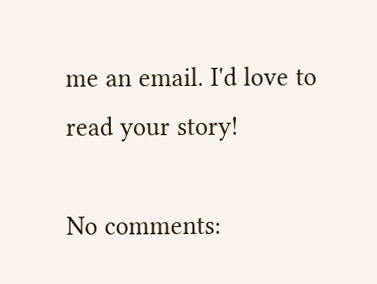me an email. I'd love to read your story!

No comments: